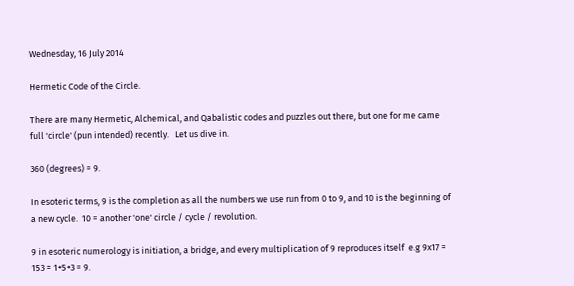Wednesday, 16 July 2014

Hermetic Code of the Circle.

There are many Hermetic, Alchemical, and Qabalistic codes and puzzles out there, but one for me came full 'circle' (pun intended) recently.   Let us dive in.

360 (degrees) = 9.

In esoteric terms, 9 is the completion as all the numbers we use run from 0 to 9, and 10 is the beginning of a new cycle.  10 = another 'one' circle / cycle / revolution.

9 in esoteric numerology is initiation, a bridge, and every multiplication of 9 reproduces itself  e.g 9x17 = 153 = 1+5+3 = 9.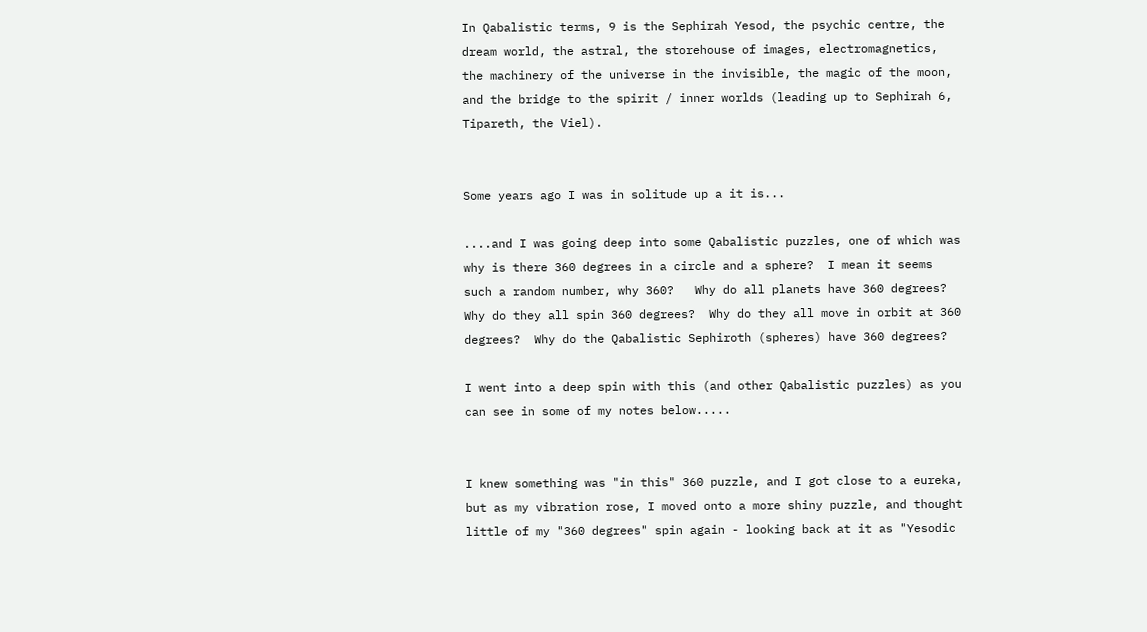In Qabalistic terms, 9 is the Sephirah Yesod, the psychic centre, the dream world, the astral, the storehouse of images, electromagnetics, the machinery of the universe in the invisible, the magic of the moon, and the bridge to the spirit / inner worlds (leading up to Sephirah 6, Tipareth, the Viel).


Some years ago I was in solitude up a it is...

....and I was going deep into some Qabalistic puzzles, one of which was why is there 360 degrees in a circle and a sphere?  I mean it seems such a random number, why 360?   Why do all planets have 360 degrees?  Why do they all spin 360 degrees?  Why do they all move in orbit at 360 degrees?  Why do the Qabalistic Sephiroth (spheres) have 360 degrees?

I went into a deep spin with this (and other Qabalistic puzzles) as you can see in some of my notes below.....


I knew something was "in this" 360 puzzle, and I got close to a eureka, but as my vibration rose, I moved onto a more shiny puzzle, and thought little of my "360 degrees" spin again - looking back at it as "Yesodic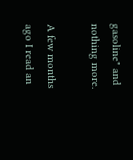gasoline" and nothing more.

A few months ago I read an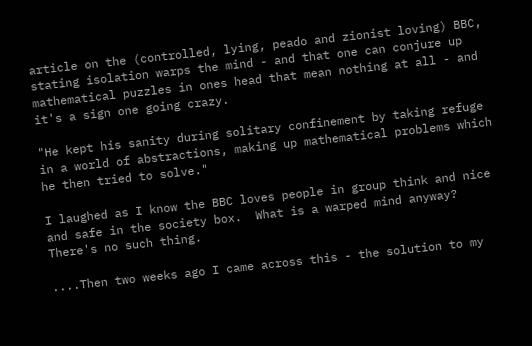article on the (controlled, lying, peado and zionist loving) BBC, stating isolation warps the mind - and that one can conjure up mathematical puzzles in ones head that mean nothing at all - and it's a sign one going crazy.

"He kept his sanity during solitary confinement by taking refuge in a world of abstractions, making up mathematical problems which he then tried to solve."

I laughed as I know the BBC loves people in group think and nice and safe in the society box.  What is a warped mind anyway?  There's no such thing.

....Then two weeks ago I came across this - the solution to my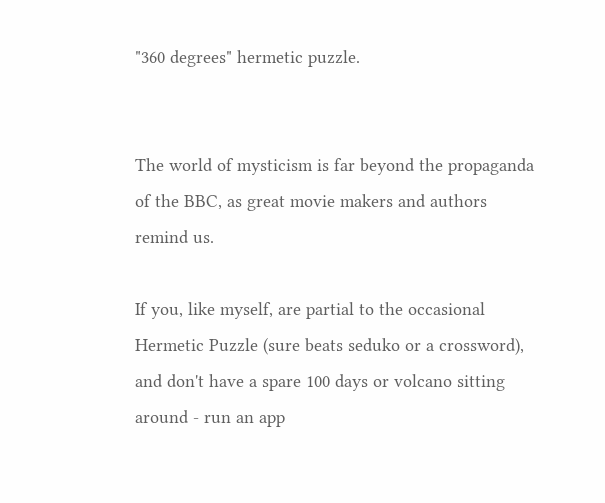"360 degrees" hermetic puzzle.


The world of mysticism is far beyond the propaganda of the BBC, as great movie makers and authors remind us.

If you, like myself, are partial to the occasional Hermetic Puzzle (sure beats seduko or a crossword), and don't have a spare 100 days or volcano sitting around - run an app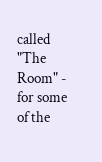called "The Room" - for some of the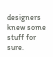designers knew some stuff for sure.